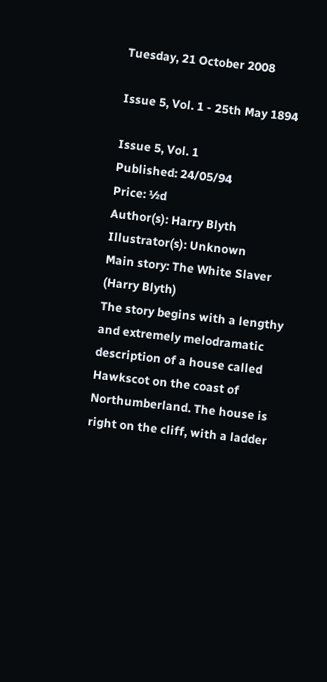Tuesday, 21 October 2008

Issue 5, Vol. 1 - 25th May 1894

Issue 5, Vol. 1
Published: 24/05/94
Price: ½d
Author(s): Harry Blyth
Illustrator(s): Unknown
Main story: The White Slaver (Harry Blyth)
The story begins with a lengthy and extremely melodramatic description of a house called Hawkscot on the coast of Northumberland. The house is right on the cliff, with a ladder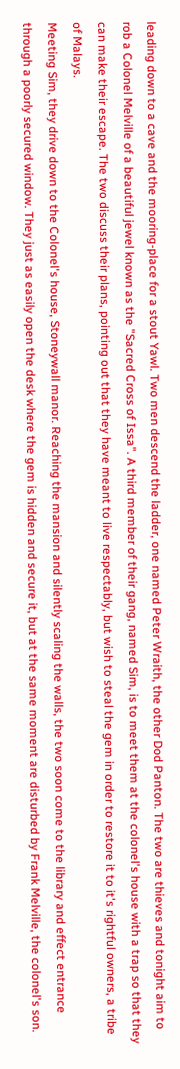leading down to a cave and the mooring-place for a stout Yawl. Two men descend the ladder, one named Peter Wraith, the other Dod Panton. The two are thieves and tonight aim to rob a Colonel Melville of a beautiful jewel known as the "Sacred Cross of Issa". A third member of their gang, named Sim, is to meet them at the colonel's house with a trap so that they can make their escape. The two discuss their plans, pointing out that they have meant to live respectably, but wish to steal the gem in order to restore it to it's rightful owners, a tribe of Malays.
Meeting Sim, they drive down to the Colonel's house, Stoneywall manor. Reaching the mansion and silently scaling the walls, the two soon come to the library and effect entrance through a poorly secured window. They just as easily open the desk where the gem is hidden and secure it, but at the same moment are disturbed by Frank Melville, the colonel's son.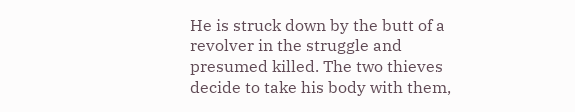He is struck down by the butt of a revolver in the struggle and presumed killed. The two thieves decide to take his body with them,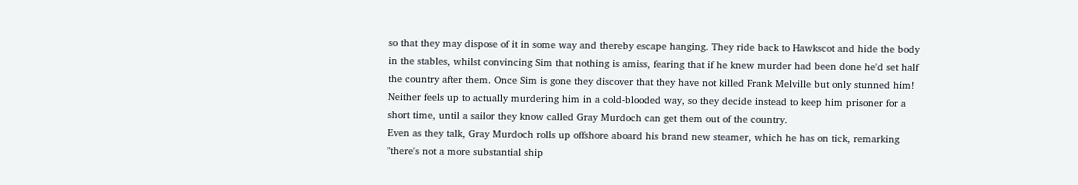so that they may dispose of it in some way and thereby escape hanging. They ride back to Hawkscot and hide the body in the stables, whilst convincing Sim that nothing is amiss, fearing that if he knew murder had been done he'd set half the country after them. Once Sim is gone they discover that they have not killed Frank Melville but only stunned him! Neither feels up to actually murdering him in a cold-blooded way, so they decide instead to keep him prisoner for a short time, until a sailor they know called Gray Murdoch can get them out of the country.
Even as they talk, Gray Murdoch rolls up offshore aboard his brand new steamer, which he has on tick, remarking "there's not a more substantial ship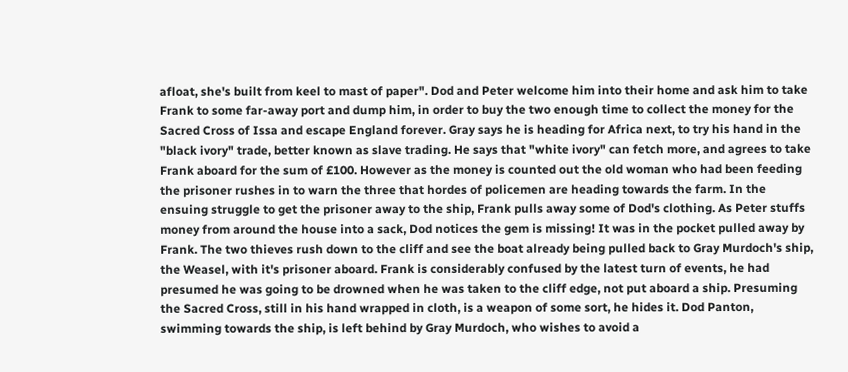afloat, she's built from keel to mast of paper". Dod and Peter welcome him into their home and ask him to take Frank to some far-away port and dump him, in order to buy the two enough time to collect the money for the Sacred Cross of Issa and escape England forever. Gray says he is heading for Africa next, to try his hand in the "black ivory" trade, better known as slave trading. He says that "white ivory" can fetch more, and agrees to take Frank aboard for the sum of £100. However as the money is counted out the old woman who had been feeding the prisoner rushes in to warn the three that hordes of policemen are heading towards the farm. In the ensuing struggle to get the prisoner away to the ship, Frank pulls away some of Dod's clothing. As Peter stuffs money from around the house into a sack, Dod notices the gem is missing! It was in the pocket pulled away by Frank. The two thieves rush down to the cliff and see the boat already being pulled back to Gray Murdoch's ship, the Weasel, with it's prisoner aboard. Frank is considerably confused by the latest turn of events, he had presumed he was going to be drowned when he was taken to the cliff edge, not put aboard a ship. Presuming the Sacred Cross, still in his hand wrapped in cloth, is a weapon of some sort, he hides it. Dod Panton, swimming towards the ship, is left behind by Gray Murdoch, who wishes to avoid a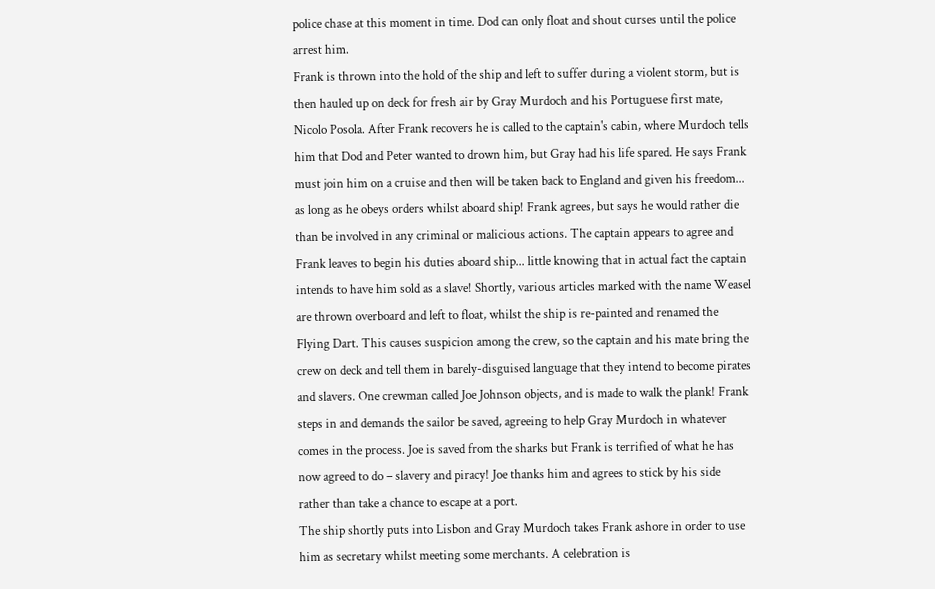police chase at this moment in time. Dod can only float and shout curses until the police arrest him.
Frank is thrown into the hold of the ship and left to suffer during a violent storm, but is then hauled up on deck for fresh air by Gray Murdoch and his Portuguese first mate, Nicolo Posola. After Frank recovers he is called to the captain's cabin, where Murdoch tells him that Dod and Peter wanted to drown him, but Gray had his life spared. He says Frank must join him on a cruise and then will be taken back to England and given his freedom... as long as he obeys orders whilst aboard ship! Frank agrees, but says he would rather die than be involved in any criminal or malicious actions. The captain appears to agree and Frank leaves to begin his duties aboard ship... little knowing that in actual fact the captain intends to have him sold as a slave! Shortly, various articles marked with the name Weasel are thrown overboard and left to float, whilst the ship is re-painted and renamed the Flying Dart. This causes suspicion among the crew, so the captain and his mate bring the crew on deck and tell them in barely-disguised language that they intend to become pirates and slavers. One crewman called Joe Johnson objects, and is made to walk the plank! Frank steps in and demands the sailor be saved, agreeing to help Gray Murdoch in whatever comes in the process. Joe is saved from the sharks but Frank is terrified of what he has now agreed to do – slavery and piracy! Joe thanks him and agrees to stick by his side rather than take a chance to escape at a port.
The ship shortly puts into Lisbon and Gray Murdoch takes Frank ashore in order to use him as secretary whilst meeting some merchants. A celebration is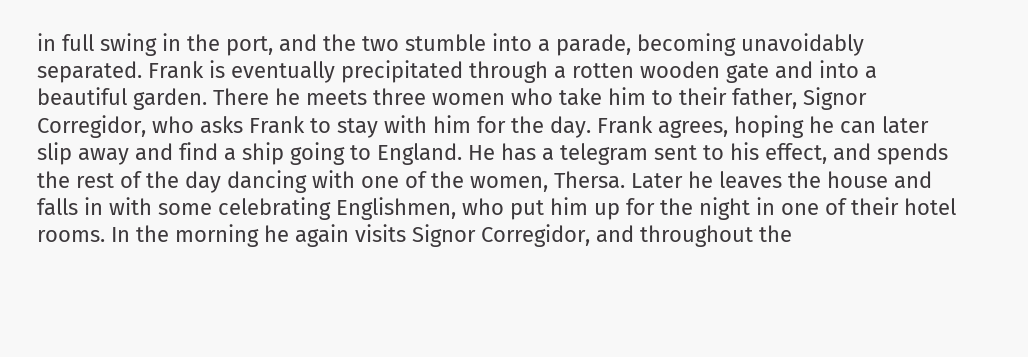in full swing in the port, and the two stumble into a parade, becoming unavoidably separated. Frank is eventually precipitated through a rotten wooden gate and into a beautiful garden. There he meets three women who take him to their father, Signor Corregidor, who asks Frank to stay with him for the day. Frank agrees, hoping he can later slip away and find a ship going to England. He has a telegram sent to his effect, and spends the rest of the day dancing with one of the women, Thersa. Later he leaves the house and falls in with some celebrating Englishmen, who put him up for the night in one of their hotel rooms. In the morning he again visits Signor Corregidor, and throughout the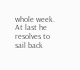whole week. At last he resolves to sail back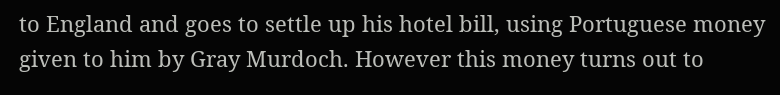to England and goes to settle up his hotel bill, using Portuguese money given to him by Gray Murdoch. However this money turns out to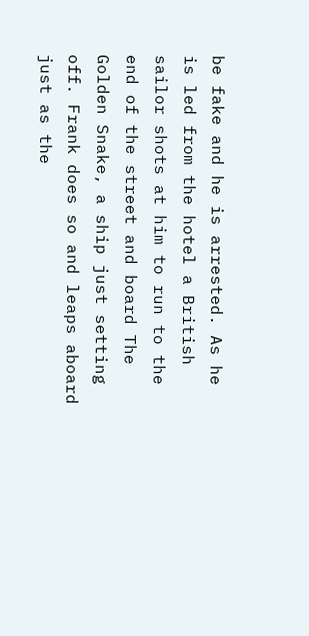be fake and he is arrested. As he is led from the hotel a British sailor shots at him to run to the end of the street and board The Golden Snake, a ship just setting off. Frank does so and leaps aboard just as the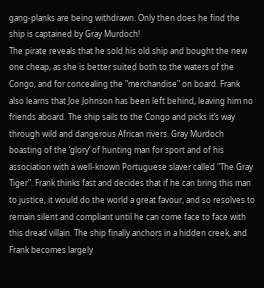gang-planks are being withdrawn. Only then does he find the ship is captained by Gray Murdoch!
The pirate reveals that he sold his old ship and bought the new one cheap, as she is better suited both to the waters of the Congo, and for concealing the "merchandise" on board. Frank also learns that Joe Johnson has been left behind, leaving him no friends aboard. The ship sails to the Congo and picks it’s way through wild and dangerous African rivers. Gray Murdoch boasting of the ‘glory’ of hunting man for sport and of his association with a well-known Portuguese slaver called "The Gray Tiger". Frank thinks fast and decides that if he can bring this man to justice, it would do the world a great favour, and so resolves to remain silent and compliant until he can come face to face with this dread villain. The ship finally anchors in a hidden creek, and Frank becomes largely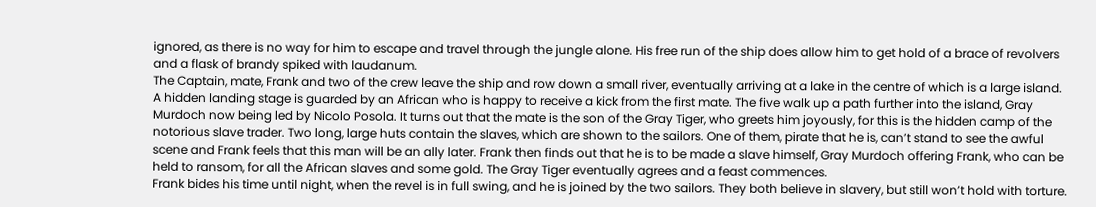ignored, as there is no way for him to escape and travel through the jungle alone. His free run of the ship does allow him to get hold of a brace of revolvers and a flask of brandy spiked with laudanum.
The Captain, mate, Frank and two of the crew leave the ship and row down a small river, eventually arriving at a lake in the centre of which is a large island. A hidden landing stage is guarded by an African who is happy to receive a kick from the first mate. The five walk up a path further into the island, Gray Murdoch now being led by Nicolo Posola. It turns out that the mate is the son of the Gray Tiger, who greets him joyously, for this is the hidden camp of the notorious slave trader. Two long, large huts contain the slaves, which are shown to the sailors. One of them, pirate that he is, can’t stand to see the awful scene and Frank feels that this man will be an ally later. Frank then finds out that he is to be made a slave himself, Gray Murdoch offering Frank, who can be held to ransom, for all the African slaves and some gold. The Gray Tiger eventually agrees and a feast commences.
Frank bides his time until night, when the revel is in full swing, and he is joined by the two sailors. They both believe in slavery, but still won’t hold with torture.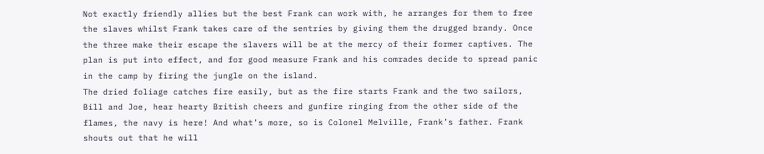Not exactly friendly allies but the best Frank can work with, he arranges for them to free the slaves whilst Frank takes care of the sentries by giving them the drugged brandy. Once the three make their escape the slavers will be at the mercy of their former captives. The plan is put into effect, and for good measure Frank and his comrades decide to spread panic in the camp by firing the jungle on the island.
The dried foliage catches fire easily, but as the fire starts Frank and the two sailors, Bill and Joe, hear hearty British cheers and gunfire ringing from the other side of the flames, the navy is here! And what’s more, so is Colonel Melville, Frank’s father. Frank shouts out that he will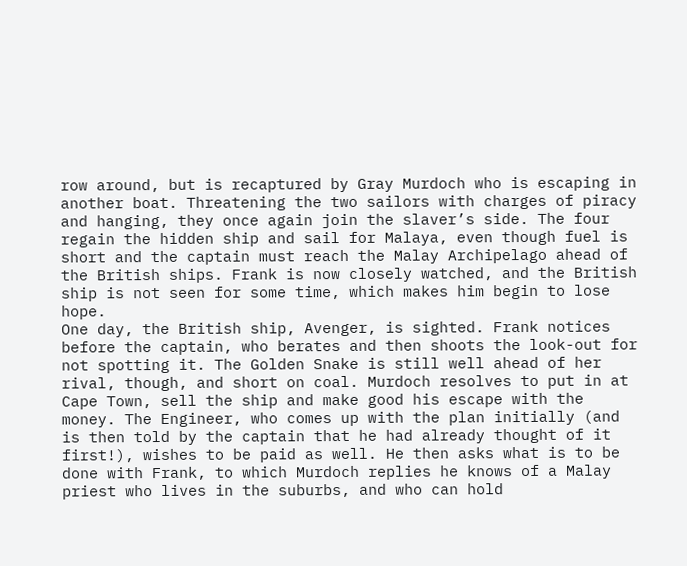row around, but is recaptured by Gray Murdoch who is escaping in another boat. Threatening the two sailors with charges of piracy and hanging, they once again join the slaver’s side. The four regain the hidden ship and sail for Malaya, even though fuel is short and the captain must reach the Malay Archipelago ahead of the British ships. Frank is now closely watched, and the British ship is not seen for some time, which makes him begin to lose hope.
One day, the British ship, Avenger, is sighted. Frank notices before the captain, who berates and then shoots the look-out for not spotting it. The Golden Snake is still well ahead of her rival, though, and short on coal. Murdoch resolves to put in at Cape Town, sell the ship and make good his escape with the money. The Engineer, who comes up with the plan initially (and is then told by the captain that he had already thought of it first!), wishes to be paid as well. He then asks what is to be done with Frank, to which Murdoch replies he knows of a Malay priest who lives in the suburbs, and who can hold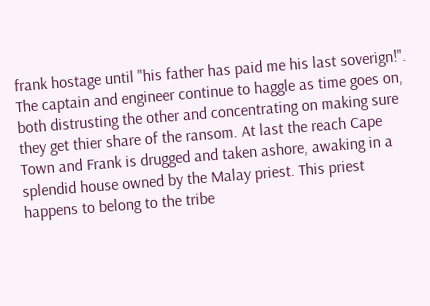frank hostage until "his father has paid me his last soverign!".
The captain and engineer continue to haggle as time goes on, both distrusting the other and concentrating on making sure they get thier share of the ransom. At last the reach Cape Town and Frank is drugged and taken ashore, awaking in a splendid house owned by the Malay priest. This priest happens to belong to the tribe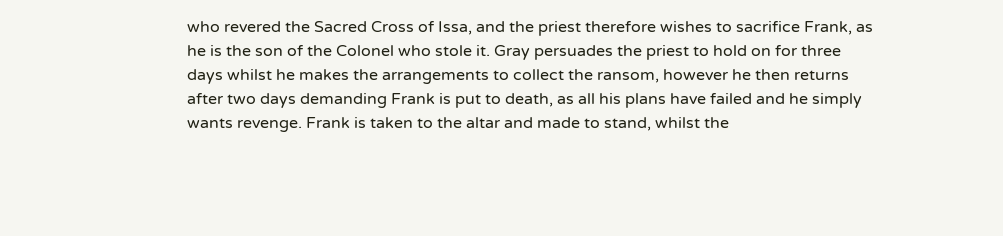who revered the Sacred Cross of Issa, and the priest therefore wishes to sacrifice Frank, as he is the son of the Colonel who stole it. Gray persuades the priest to hold on for three days whilst he makes the arrangements to collect the ransom, however he then returns after two days demanding Frank is put to death, as all his plans have failed and he simply wants revenge. Frank is taken to the altar and made to stand, whilst the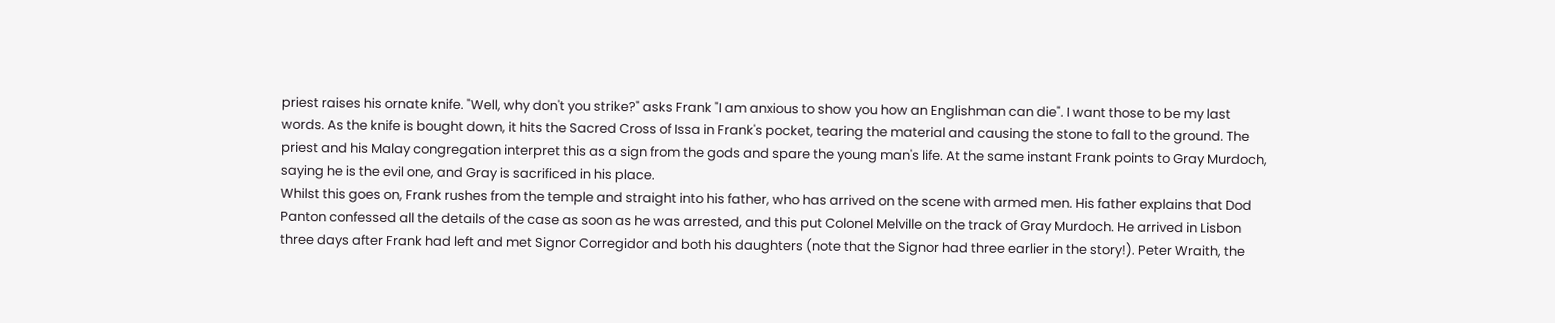priest raises his ornate knife. "Well, why don't you strike?" asks Frank "I am anxious to show you how an Englishman can die". I want those to be my last words. As the knife is bought down, it hits the Sacred Cross of Issa in Frank's pocket, tearing the material and causing the stone to fall to the ground. The priest and his Malay congregation interpret this as a sign from the gods and spare the young man's life. At the same instant Frank points to Gray Murdoch, saying he is the evil one, and Gray is sacrificed in his place.
Whilst this goes on, Frank rushes from the temple and straight into his father, who has arrived on the scene with armed men. His father explains that Dod Panton confessed all the details of the case as soon as he was arrested, and this put Colonel Melville on the track of Gray Murdoch. He arrived in Lisbon three days after Frank had left and met Signor Corregidor and both his daughters (note that the Signor had three earlier in the story!). Peter Wraith, the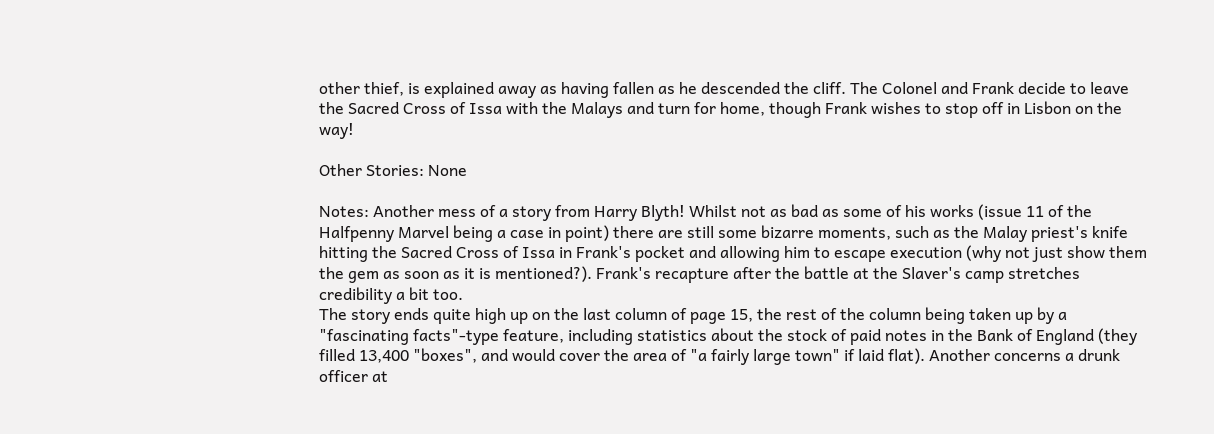other thief, is explained away as having fallen as he descended the cliff. The Colonel and Frank decide to leave the Sacred Cross of Issa with the Malays and turn for home, though Frank wishes to stop off in Lisbon on the way!

Other Stories: None

Notes: Another mess of a story from Harry Blyth! Whilst not as bad as some of his works (issue 11 of the Halfpenny Marvel being a case in point) there are still some bizarre moments, such as the Malay priest's knife hitting the Sacred Cross of Issa in Frank's pocket and allowing him to escape execution (why not just show them the gem as soon as it is mentioned?). Frank's recapture after the battle at the Slaver's camp stretches credibility a bit too.
The story ends quite high up on the last column of page 15, the rest of the column being taken up by a "fascinating facts"-type feature, including statistics about the stock of paid notes in the Bank of England (they filled 13,400 "boxes", and would cover the area of "a fairly large town" if laid flat). Another concerns a drunk officer at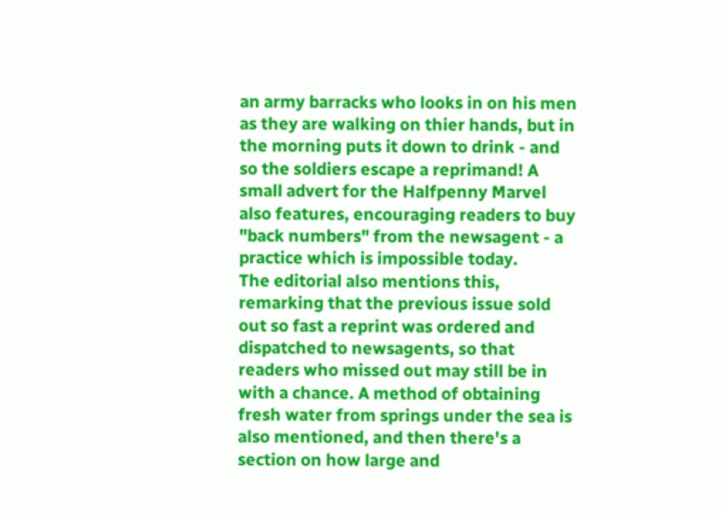an army barracks who looks in on his men as they are walking on thier hands, but in the morning puts it down to drink - and so the soldiers escape a reprimand! A small advert for the Halfpenny Marvel also features, encouraging readers to buy "back numbers" from the newsagent - a practice which is impossible today.
The editorial also mentions this, remarking that the previous issue sold out so fast a reprint was ordered and dispatched to newsagents, so that readers who missed out may still be in with a chance. A method of obtaining fresh water from springs under the sea is also mentioned, and then there's a section on how large and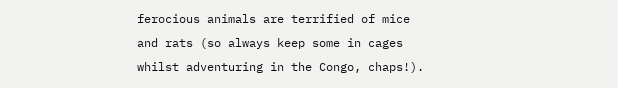ferocious animals are terrified of mice and rats (so always keep some in cages whilst adventuring in the Congo, chaps!).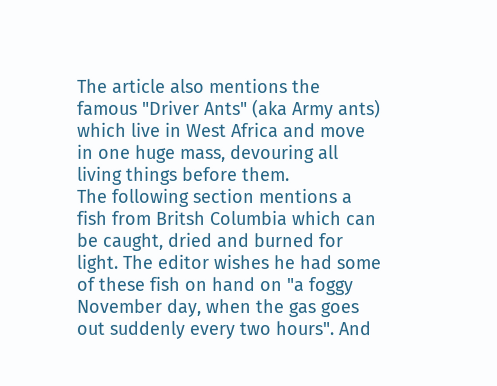The article also mentions the famous "Driver Ants" (aka Army ants) which live in West Africa and move in one huge mass, devouring all living things before them.
The following section mentions a fish from Britsh Columbia which can be caught, dried and burned for light. The editor wishes he had some of these fish on hand on "a foggy November day, when the gas goes out suddenly every two hours". And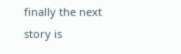finally the next story is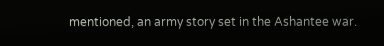mentioned, an army story set in the Ashantee war.